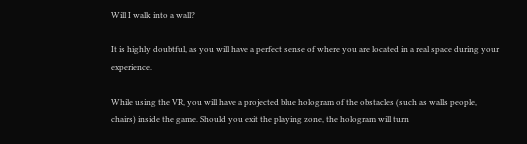Will I walk into a wall?

It is highly doubtful, as you will have a perfect sense of where you are located in a real space during your experience.

While using the VR, you will have a projected blue hologram of the obstacles (such as walls people, chairs) inside the game. Should you exit the playing zone, the hologram will turn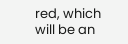red, which will be an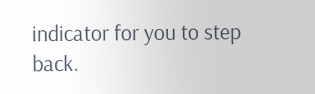indicator for you to step back.